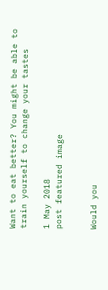Want to eat better? You might be able to train yourself to change your tastes

1 May 2018
post featured image


Would you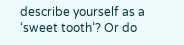describe yourself as a ‘sweet tooth’? Or do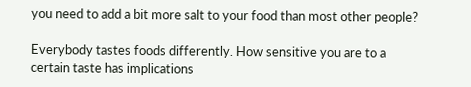you need to add a bit more salt to your food than most other people?

Everybody tastes foods differently. How sensitive you are to a certain taste has implications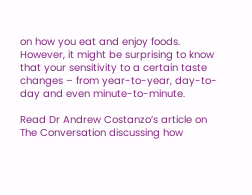on how you eat and enjoy foods. However, it might be surprising to know that your sensitivity to a certain taste changes – from year-to-year, day-to-day and even minute-to-minute.

Read Dr Andrew Costanzo’s article on The Conversation discussing how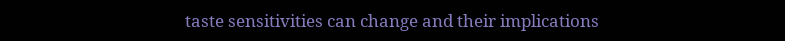taste sensitivities can change and their implications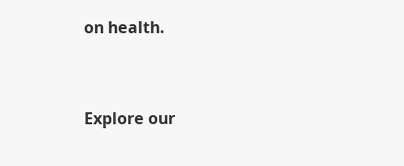on health.



Explore our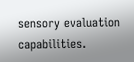sensory evaluation capabilities.